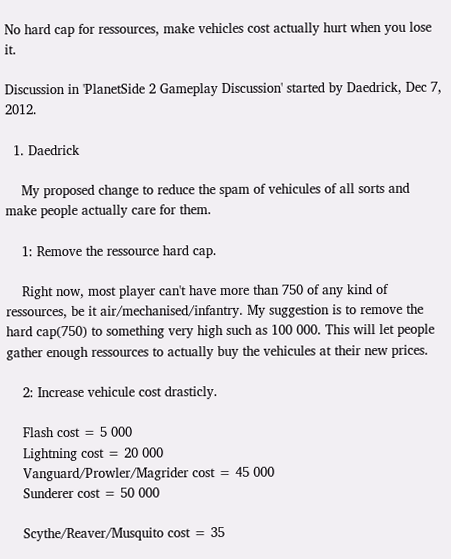No hard cap for ressources, make vehicles cost actually hurt when you lose it.

Discussion in 'PlanetSide 2 Gameplay Discussion' started by Daedrick, Dec 7, 2012.

  1. Daedrick

    My proposed change to reduce the spam of vehicules of all sorts and make people actually care for them.

    1: Remove the ressource hard cap.

    Right now, most player can't have more than 750 of any kind of ressources, be it air/mechanised/infantry. My suggestion is to remove the hard cap(750) to something very high such as 100 000. This will let people gather enough ressources to actually buy the vehicules at their new prices.

    2: Increase vehicule cost drasticly.

    Flash cost = 5 000
    Lightning cost = 20 000
    Vanguard/Prowler/Magrider cost = 45 000
    Sunderer cost = 50 000

    Scythe/Reaver/Musquito cost = 35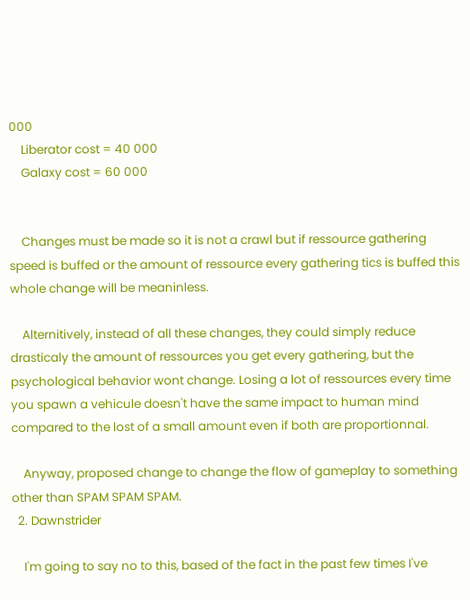000
    Liberator cost = 40 000
    Galaxy cost = 60 000


    Changes must be made so it is not a crawl but if ressource gathering speed is buffed or the amount of ressource every gathering tics is buffed this whole change will be meaninless.

    Alternitively, instead of all these changes, they could simply reduce drasticaly the amount of ressources you get every gathering, but the psychological behavior wont change. Losing a lot of ressources every time you spawn a vehicule doesn't have the same impact to human mind compared to the lost of a small amount even if both are proportionnal.

    Anyway, proposed change to change the flow of gameplay to something other than SPAM SPAM SPAM.
  2. Dawnstrider

    I'm going to say no to this, based of the fact in the past few times I've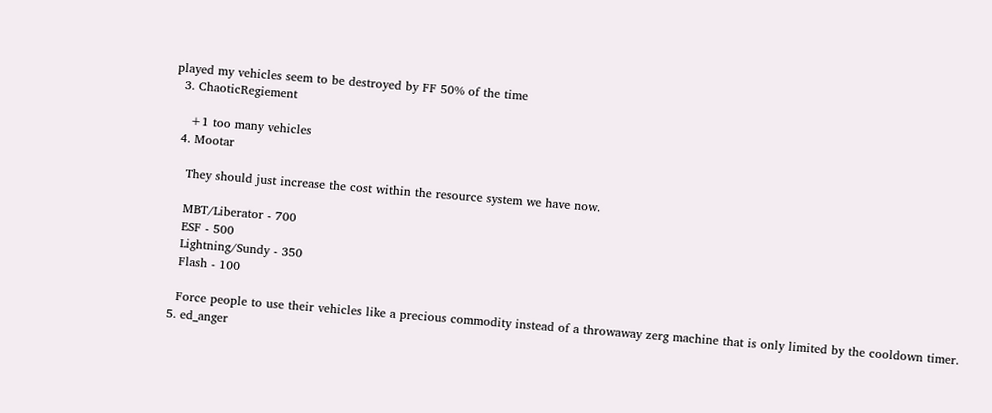played my vehicles seem to be destroyed by FF 50% of the time
  3. ChaoticRegiement

    +1 too many vehicles
  4. Mootar

    They should just increase the cost within the resource system we have now.

    MBT/Liberator - 700
    ESF - 500
    Lightning/Sundy - 350
    Flash - 100

    Force people to use their vehicles like a precious commodity instead of a throwaway zerg machine that is only limited by the cooldown timer.
  5. ed_anger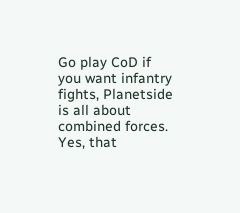Go play CoD if you want infantry fights, Planetside is all about combined forces. Yes, that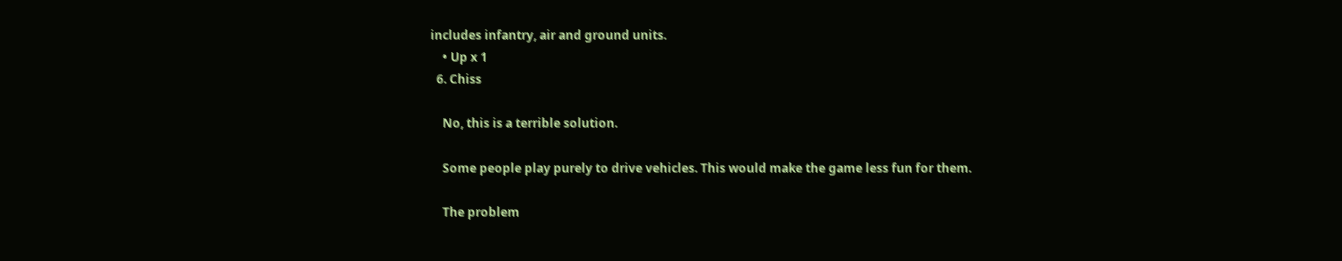includes infantry, air and ground units.
    • Up x 1
  6. Chiss

    No, this is a terrible solution.

    Some people play purely to drive vehicles. This would make the game less fun for them.

    The problem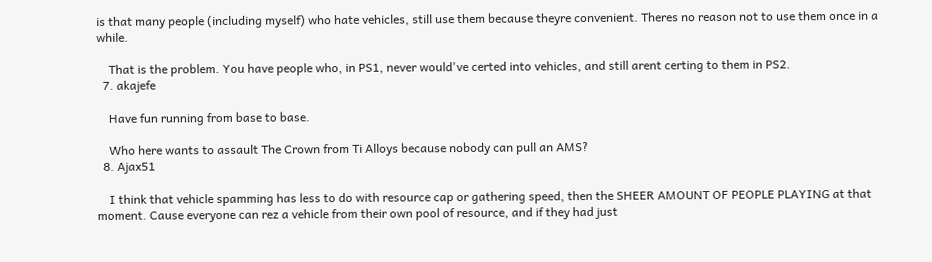is that many people (including myself) who hate vehicles, still use them because theyre convenient. Theres no reason not to use them once in a while.

    That is the problem. You have people who, in PS1, never would've certed into vehicles, and still arent certing to them in PS2.
  7. akajefe

    Have fun running from base to base.

    Who here wants to assault The Crown from Ti Alloys because nobody can pull an AMS?
  8. Ajax51

    I think that vehicle spamming has less to do with resource cap or gathering speed, then the SHEER AMOUNT OF PEOPLE PLAYING at that moment. Cause everyone can rez a vehicle from their own pool of resource, and if they had just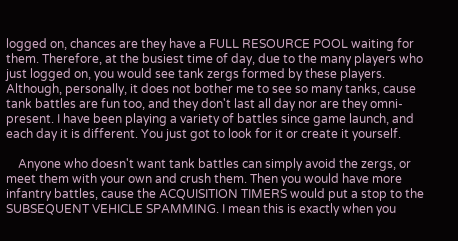logged on, chances are they have a FULL RESOURCE POOL waiting for them. Therefore, at the busiest time of day, due to the many players who just logged on, you would see tank zergs formed by these players. Although, personally, it does not bother me to see so many tanks, cause tank battles are fun too, and they don't last all day nor are they omni-present. I have been playing a variety of battles since game launch, and each day it is different. You just got to look for it or create it yourself.

    Anyone who doesn't want tank battles can simply avoid the zergs, or meet them with your own and crush them. Then you would have more infantry battles, cause the ACQUISITION TIMERS would put a stop to the SUBSEQUENT VEHICLE SPAMMING. I mean this is exactly when you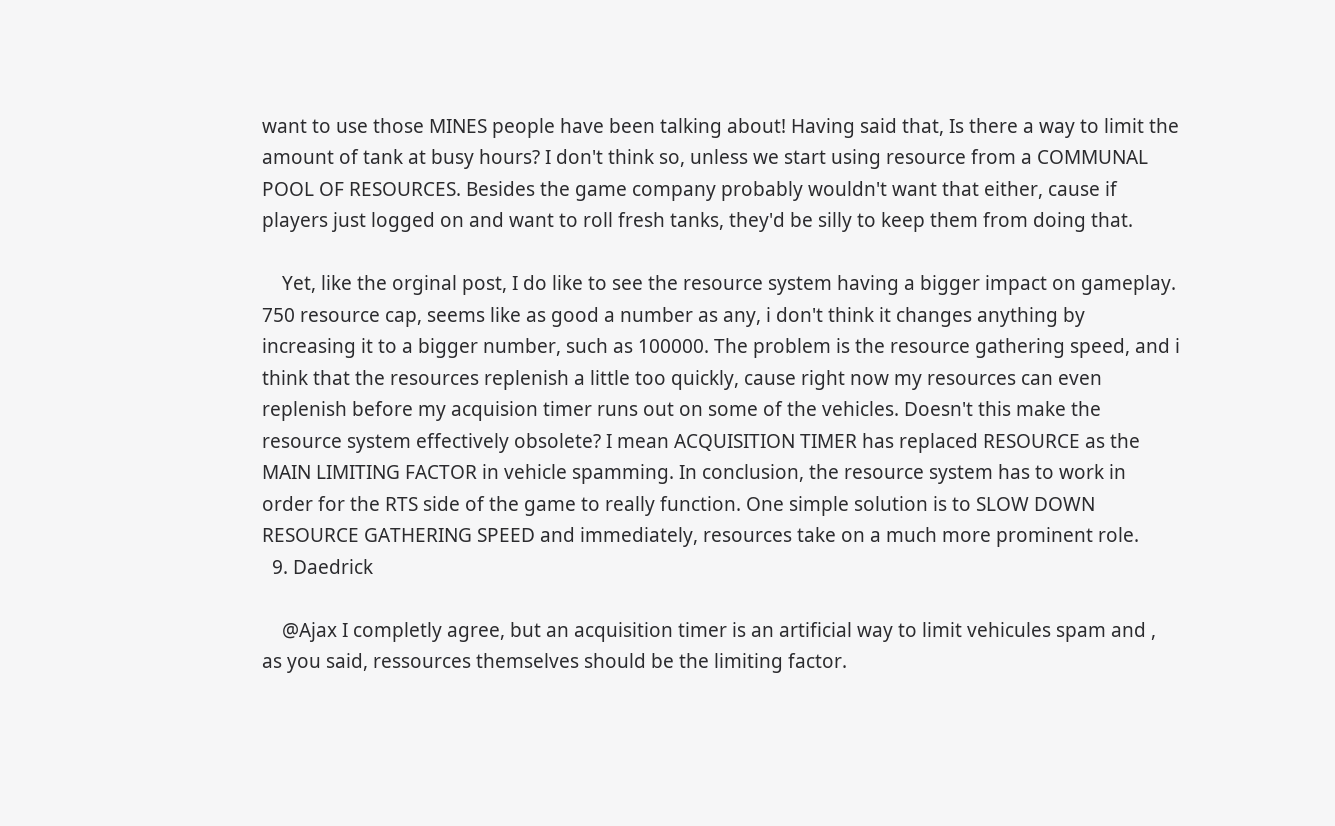want to use those MINES people have been talking about! Having said that, Is there a way to limit the amount of tank at busy hours? I don't think so, unless we start using resource from a COMMUNAL POOL OF RESOURCES. Besides the game company probably wouldn't want that either, cause if players just logged on and want to roll fresh tanks, they'd be silly to keep them from doing that.

    Yet, like the orginal post, I do like to see the resource system having a bigger impact on gameplay. 750 resource cap, seems like as good a number as any, i don't think it changes anything by increasing it to a bigger number, such as 100000. The problem is the resource gathering speed, and i think that the resources replenish a little too quickly, cause right now my resources can even replenish before my acquision timer runs out on some of the vehicles. Doesn't this make the resource system effectively obsolete? I mean ACQUISITION TIMER has replaced RESOURCE as the MAIN LIMITING FACTOR in vehicle spamming. In conclusion, the resource system has to work in order for the RTS side of the game to really function. One simple solution is to SLOW DOWN RESOURCE GATHERING SPEED and immediately, resources take on a much more prominent role.
  9. Daedrick

    @Ajax I completly agree, but an acquisition timer is an artificial way to limit vehicules spam and , as you said, ressources themselves should be the limiting factor.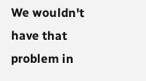We wouldn't have that problem in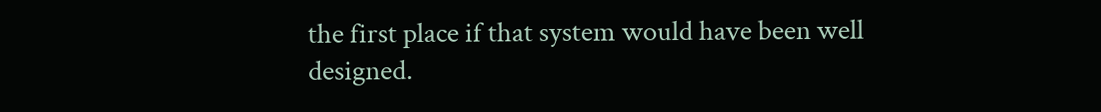the first place if that system would have been well designed.